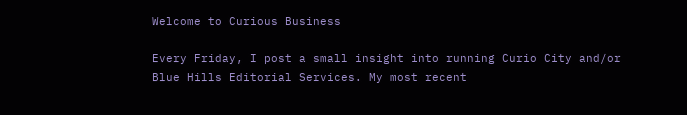Welcome to Curious Business

Every Friday, I post a small insight into running Curio City and/or Blue Hills Editorial Services. My most recent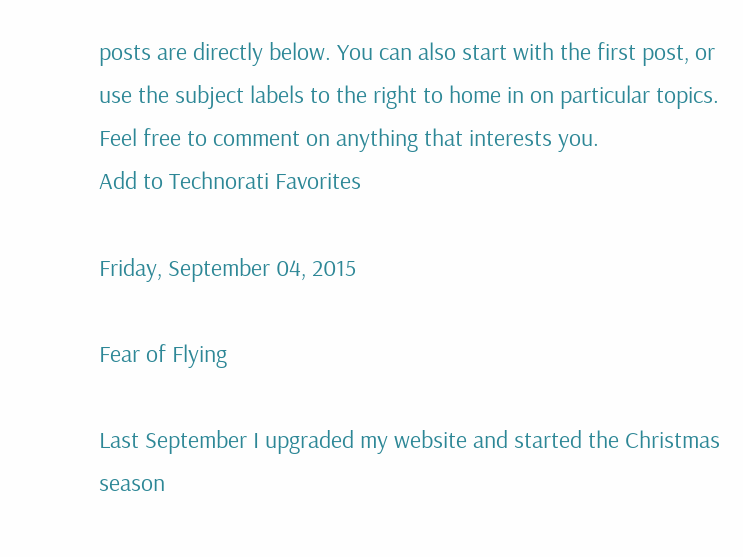posts are directly below. You can also start with the first post, or use the subject labels to the right to home in on particular topics. Feel free to comment on anything that interests you.
Add to Technorati Favorites

Friday, September 04, 2015

Fear of Flying

Last September I upgraded my website and started the Christmas season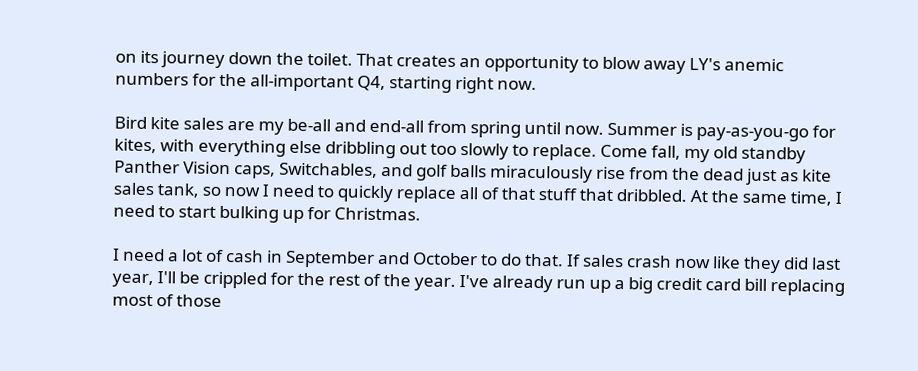on its journey down the toilet. That creates an opportunity to blow away LY's anemic numbers for the all-important Q4, starting right now.

Bird kite sales are my be-all and end-all from spring until now. Summer is pay-as-you-go for kites, with everything else dribbling out too slowly to replace. Come fall, my old standby Panther Vision caps, Switchables, and golf balls miraculously rise from the dead just as kite sales tank, so now I need to quickly replace all of that stuff that dribbled. At the same time, I need to start bulking up for Christmas.

I need a lot of cash in September and October to do that. If sales crash now like they did last year, I'll be crippled for the rest of the year. I've already run up a big credit card bill replacing most of those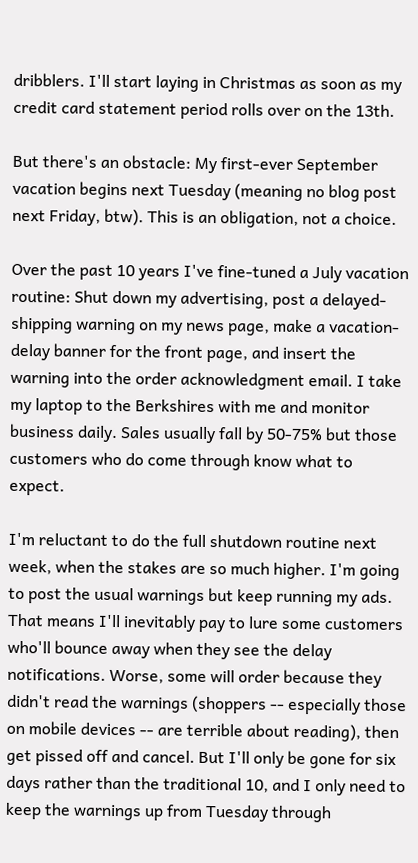dribblers. I'll start laying in Christmas as soon as my credit card statement period rolls over on the 13th.

But there's an obstacle: My first-ever September vacation begins next Tuesday (meaning no blog post next Friday, btw). This is an obligation, not a choice.

Over the past 10 years I've fine-tuned a July vacation routine: Shut down my advertising, post a delayed-shipping warning on my news page, make a vacation-delay banner for the front page, and insert the warning into the order acknowledgment email. I take my laptop to the Berkshires with me and monitor business daily. Sales usually fall by 50-75% but those customers who do come through know what to expect.

I'm reluctant to do the full shutdown routine next week, when the stakes are so much higher. I'm going to post the usual warnings but keep running my ads. That means I'll inevitably pay to lure some customers who'll bounce away when they see the delay notifications. Worse, some will order because they didn't read the warnings (shoppers -- especially those on mobile devices -- are terrible about reading), then get pissed off and cancel. But I'll only be gone for six days rather than the traditional 10, and I only need to keep the warnings up from Tuesday through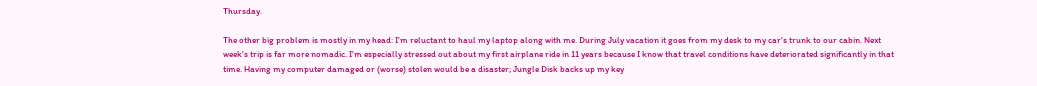Thursday.

The other big problem is mostly in my head: I'm reluctant to haul my laptop along with me. During July vacation it goes from my desk to my car's trunk to our cabin. Next week's trip is far more nomadic. I'm especially stressed out about my first airplane ride in 11 years because I know that travel conditions have deteriorated significantly in that time. Having my computer damaged or (worse) stolen would be a disaster; Jungle Disk backs up my key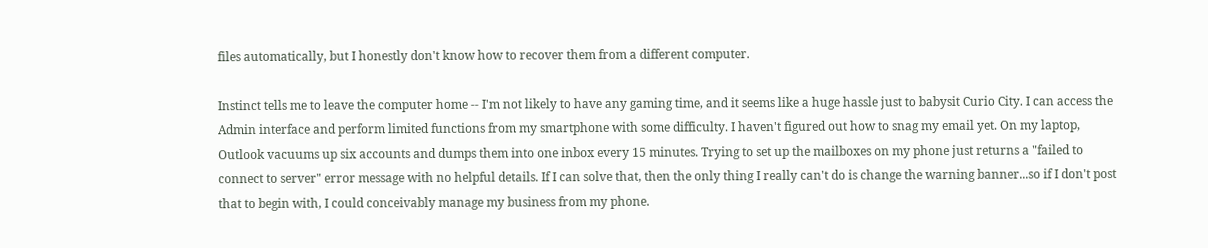files automatically, but I honestly don't know how to recover them from a different computer.

Instinct tells me to leave the computer home -- I'm not likely to have any gaming time, and it seems like a huge hassle just to babysit Curio City. I can access the Admin interface and perform limited functions from my smartphone with some difficulty. I haven't figured out how to snag my email yet. On my laptop, Outlook vacuums up six accounts and dumps them into one inbox every 15 minutes. Trying to set up the mailboxes on my phone just returns a "failed to connect to server" error message with no helpful details. If I can solve that, then the only thing I really can't do is change the warning banner...so if I don't post that to begin with, I could conceivably manage my business from my phone.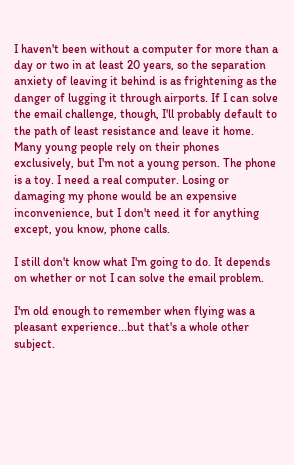I haven't been without a computer for more than a day or two in at least 20 years, so the separation anxiety of leaving it behind is as frightening as the danger of lugging it through airports. If I can solve the email challenge, though, I'll probably default to the path of least resistance and leave it home. Many young people rely on their phones exclusively, but I'm not a young person. The phone is a toy. I need a real computer. Losing or damaging my phone would be an expensive inconvenience, but I don't need it for anything except, you know, phone calls.

I still don't know what I'm going to do. It depends on whether or not I can solve the email problem.

I'm old enough to remember when flying was a pleasant experience...but that's a whole other subject.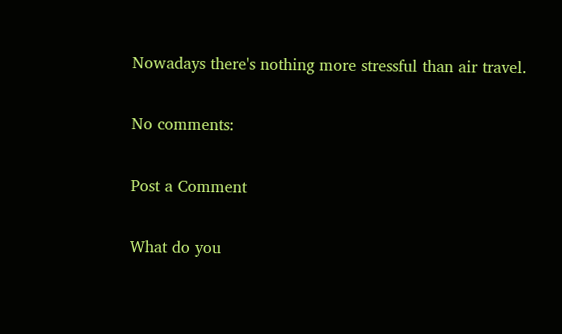Nowadays there's nothing more stressful than air travel.

No comments:

Post a Comment

What do you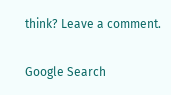think? Leave a comment.

Google Search